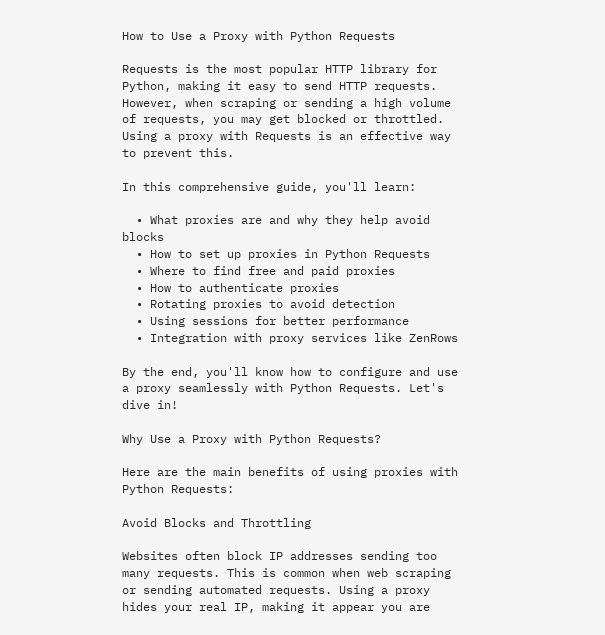How to Use a Proxy with Python Requests

Requests is the most popular HTTP library for Python, making it easy to send HTTP requests. However, when scraping or sending a high volume of requests, you may get blocked or throttled. Using a proxy with Requests is an effective way to prevent this.

In this comprehensive guide, you'll learn:

  • What proxies are and why they help avoid blocks
  • How to set up proxies in Python Requests
  • Where to find free and paid proxies
  • How to authenticate proxies
  • Rotating proxies to avoid detection
  • Using sessions for better performance
  • Integration with proxy services like ZenRows

By the end, you'll know how to configure and use a proxy seamlessly with Python Requests. Let's dive in!

Why Use a Proxy with Python Requests?

Here are the main benefits of using proxies with Python Requests:

Avoid Blocks and Throttling

Websites often block IP addresses sending too many requests. This is common when web scraping or sending automated requests. Using a proxy hides your real IP, making it appear you are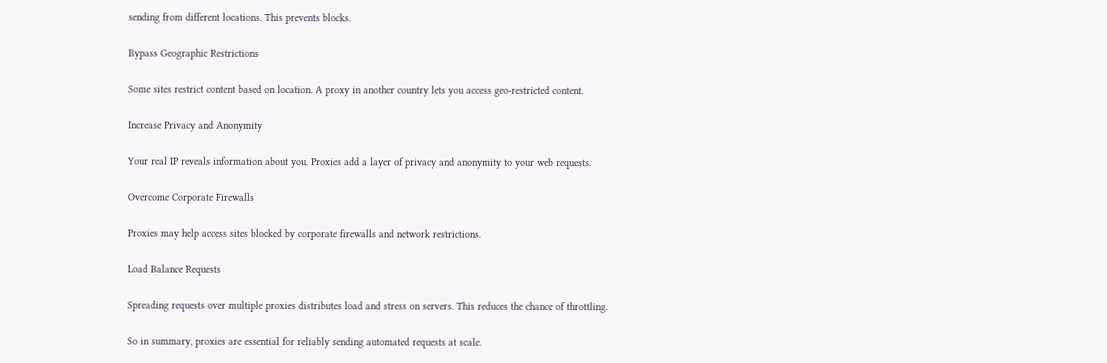sending from different locations. This prevents blocks.

Bypass Geographic Restrictions

Some sites restrict content based on location. A proxy in another country lets you access geo-restricted content.

Increase Privacy and Anonymity

Your real IP reveals information about you. Proxies add a layer of privacy and anonymity to your web requests.

Overcome Corporate Firewalls

Proxies may help access sites blocked by corporate firewalls and network restrictions.

Load Balance Requests

Spreading requests over multiple proxies distributes load and stress on servers. This reduces the chance of throttling.

So in summary, proxies are essential for reliably sending automated requests at scale.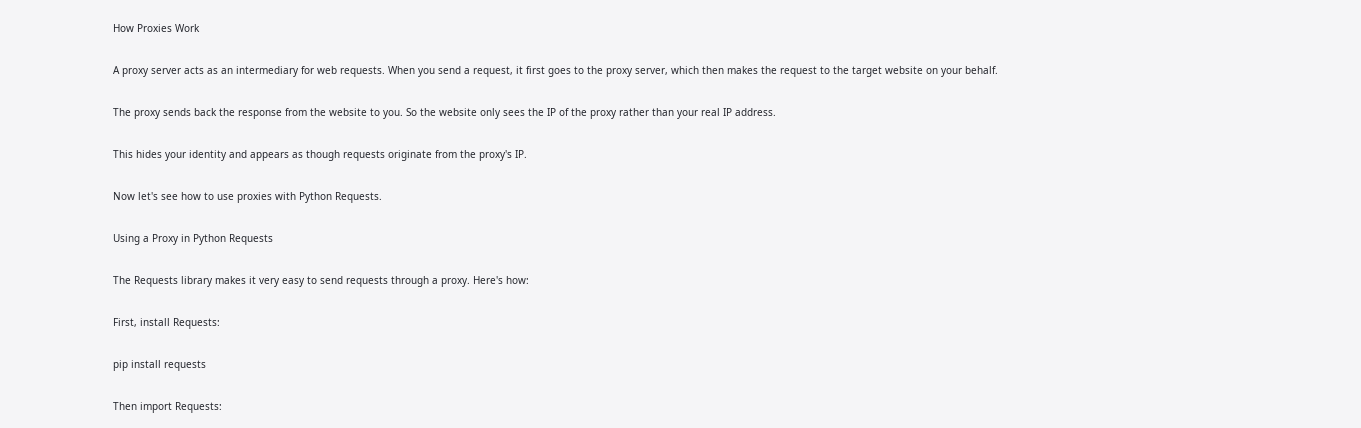How Proxies Work

A proxy server acts as an intermediary for web requests. When you send a request, it first goes to the proxy server, which then makes the request to the target website on your behalf.

The proxy sends back the response from the website to you. So the website only sees the IP of the proxy rather than your real IP address.

This hides your identity and appears as though requests originate from the proxy's IP.

Now let's see how to use proxies with Python Requests.

Using a Proxy in Python Requests

The Requests library makes it very easy to send requests through a proxy. Here's how:

First, install Requests:

pip install requests

Then import Requests: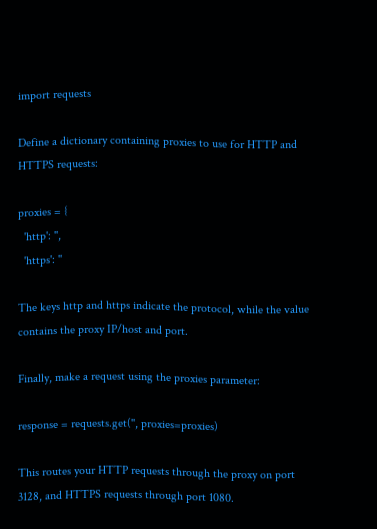import requests

Define a dictionary containing proxies to use for HTTP and HTTPS requests:

proxies = {
  'http': '',
  'https': ''

The keys http and https indicate the protocol, while the value contains the proxy IP/host and port.

Finally, make a request using the proxies parameter:

response = requests.get('', proxies=proxies)

This routes your HTTP requests through the proxy on port 3128, and HTTPS requests through port 1080.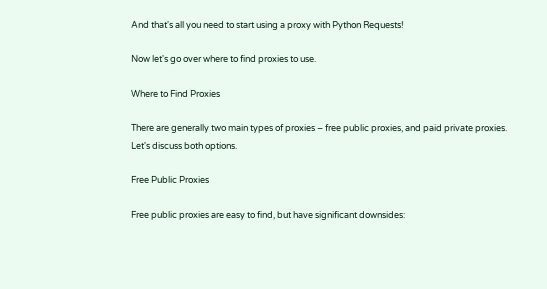And that's all you need to start using a proxy with Python Requests!

Now let's go over where to find proxies to use.

Where to Find Proxies

There are generally two main types of proxies – free public proxies, and paid private proxies. Let's discuss both options.

Free Public Proxies

Free public proxies are easy to find, but have significant downsides: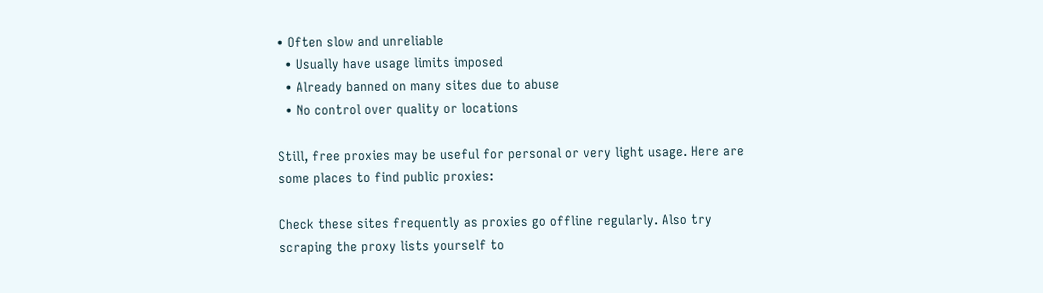• Often slow and unreliable
  • Usually have usage limits imposed
  • Already banned on many sites due to abuse
  • No control over quality or locations

Still, free proxies may be useful for personal or very light usage. Here are some places to find public proxies:

Check these sites frequently as proxies go offline regularly. Also try scraping the proxy lists yourself to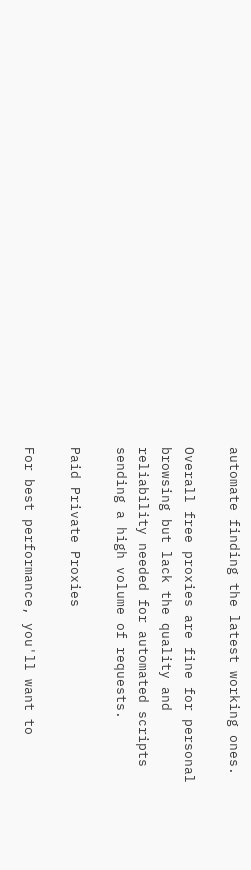automate finding the latest working ones.

Overall free proxies are fine for personal browsing but lack the quality and reliability needed for automated scripts sending a high volume of requests.

Paid Private Proxies

For best performance, you'll want to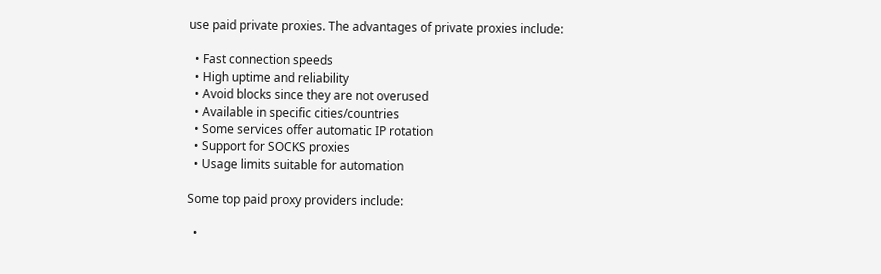use paid private proxies. The advantages of private proxies include:

  • Fast connection speeds
  • High uptime and reliability
  • Avoid blocks since they are not overused
  • Available in specific cities/countries
  • Some services offer automatic IP rotation
  • Support for SOCKS proxies
  • Usage limits suitable for automation

Some top paid proxy providers include:

  •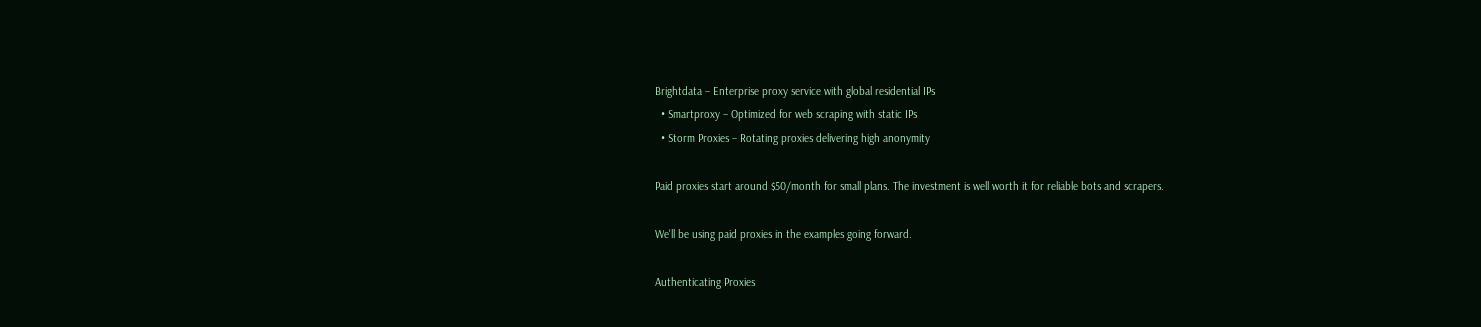Brightdata – Enterprise proxy service with global residential IPs
  • Smartproxy – Optimized for web scraping with static IPs
  • Storm Proxies – Rotating proxies delivering high anonymity

Paid proxies start around $50/month for small plans. The investment is well worth it for reliable bots and scrapers.

We'll be using paid proxies in the examples going forward.

Authenticating Proxies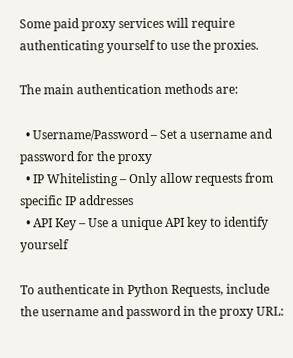Some paid proxy services will require authenticating yourself to use the proxies.

The main authentication methods are:

  • Username/Password – Set a username and password for the proxy
  • IP Whitelisting – Only allow requests from specific IP addresses
  • API Key – Use a unique API key to identify yourself

To authenticate in Python Requests, include the username and password in the proxy URL: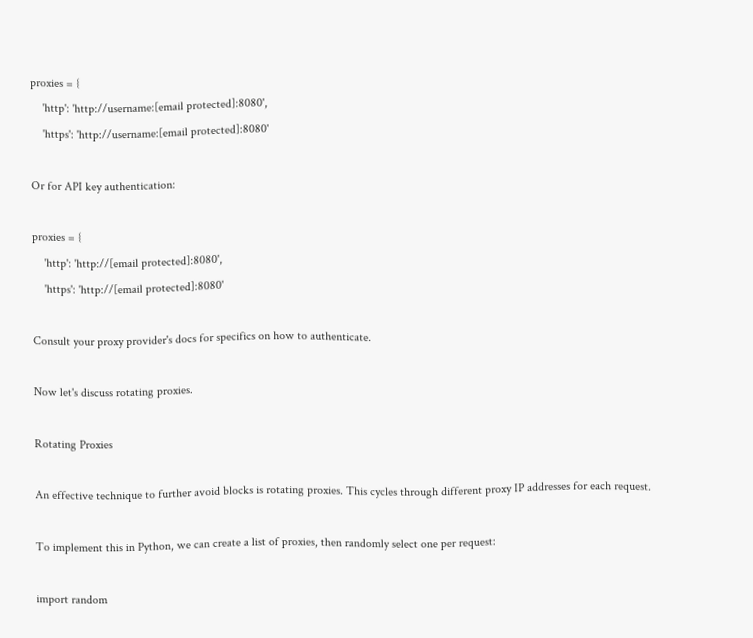proxies = {
    'http': 'http://username:[email protected]:8080',
    'https': 'http://username:[email protected]:8080'

Or for API key authentication:

proxies = {
    'http': 'http://[email protected]:8080',
    'https': 'http://[email protected]:8080'

Consult your proxy provider's docs for specifics on how to authenticate.

Now let's discuss rotating proxies.

Rotating Proxies

An effective technique to further avoid blocks is rotating proxies. This cycles through different proxy IP addresses for each request.

To implement this in Python, we can create a list of proxies, then randomly select one per request:

import random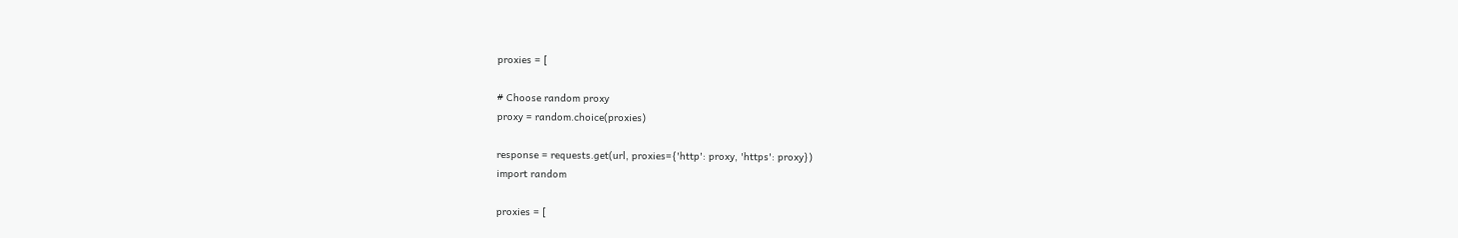proxies = [

# Choose random proxy
proxy = random.choice(proxies)

response = requests.get(url, proxies={'http': proxy, 'https': proxy})
import random

proxies = [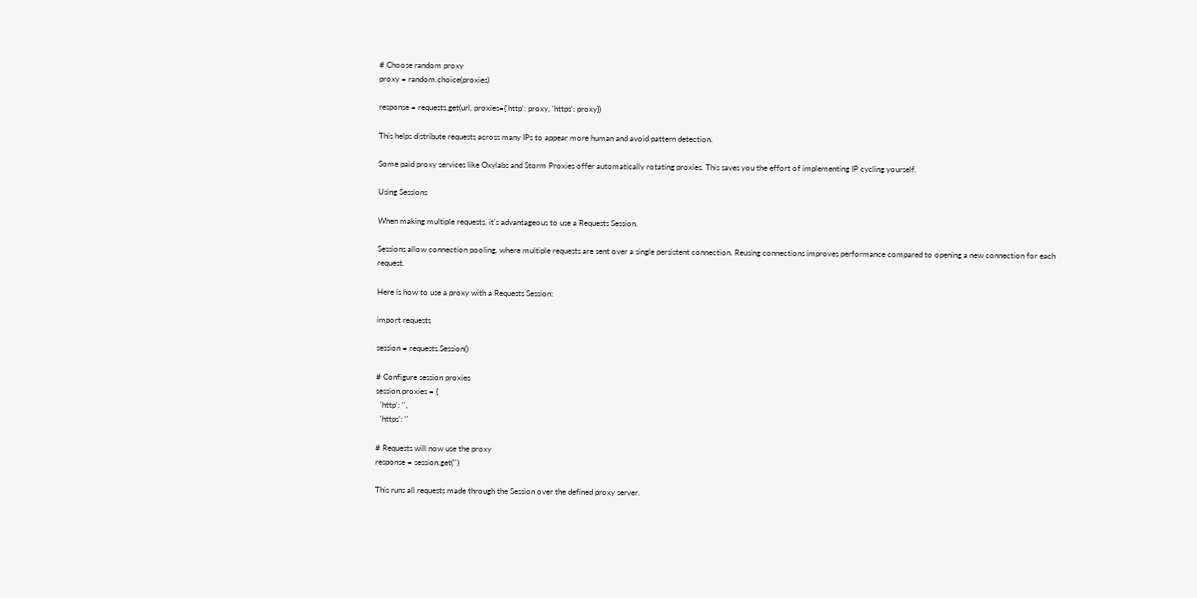# Choose random proxy
proxy = random.choice(proxies)

response = requests.get(url, proxies={'http': proxy, 'https': proxy})

This helps distribute requests across many IPs to appear more human and avoid pattern detection.

Some paid proxy services like Oxylabs and Storm Proxies offer automatically rotating proxies. This saves you the effort of implementing IP cycling yourself.

Using Sessions

When making multiple requests, it's advantageous to use a Requests Session.

Sessions allow connection pooling, where multiple requests are sent over a single persistent connection. Reusing connections improves performance compared to opening a new connection for each request.

Here is how to use a proxy with a Requests Session:

import requests

session = requests.Session()

# Configure session proxies
session.proxies = {
  'http': '',
  'https': ''

# Requests will now use the proxy
response = session.get('')

This runs all requests made through the Session over the defined proxy server.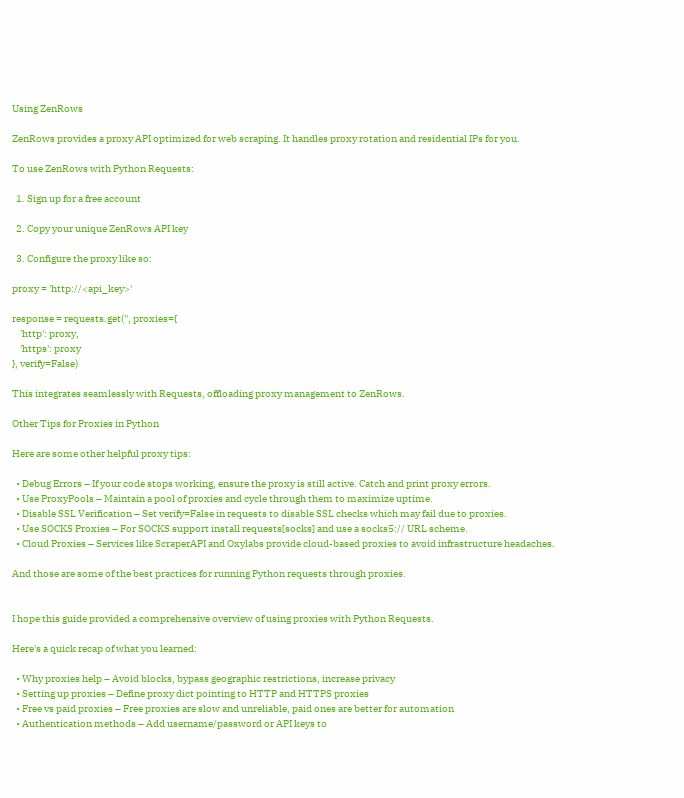Using ZenRows

ZenRows provides a proxy API optimized for web scraping. It handles proxy rotation and residential IPs for you.

To use ZenRows with Python Requests:

  1. Sign up for a free account

  2. Copy your unique ZenRows API key

  3. Configure the proxy like so:

proxy = 'http://<api_key>'

response = requests.get('', proxies={
    'http': proxy,
    'https': proxy
}, verify=False)

This integrates seamlessly with Requests, offloading proxy management to ZenRows.

Other Tips for Proxies in Python

Here are some other helpful proxy tips:

  • Debug Errors – If your code stops working, ensure the proxy is still active. Catch and print proxy errors.
  • Use ProxyPools – Maintain a pool of proxies and cycle through them to maximize uptime.
  • Disable SSL Verification – Set verify=False in requests to disable SSL checks which may fail due to proxies.
  • Use SOCKS Proxies – For SOCKS support install requests[socks] and use a socks5:// URL scheme.
  • Cloud Proxies – Services like ScraperAPI and Oxylabs provide cloud-based proxies to avoid infrastructure headaches.

And those are some of the best practices for running Python requests through proxies.


I hope this guide provided a comprehensive overview of using proxies with Python Requests.

Here's a quick recap of what you learned:

  • Why proxies help – Avoid blocks, bypass geographic restrictions, increase privacy
  • Setting up proxies – Define proxy dict pointing to HTTP and HTTPS proxies
  • Free vs paid proxies – Free proxies are slow and unreliable, paid ones are better for automation
  • Authentication methods – Add username/password or API keys to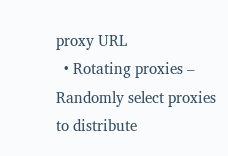proxy URL
  • Rotating proxies – Randomly select proxies to distribute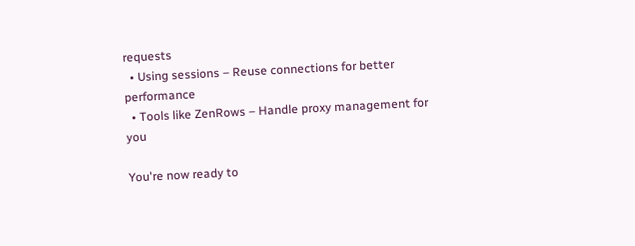requests
  • Using sessions – Reuse connections for better performance
  • Tools like ZenRows – Handle proxy management for you

You're now ready to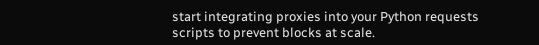start integrating proxies into your Python requests scripts to prevent blocks at scale.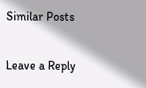Similar Posts

Leave a Reply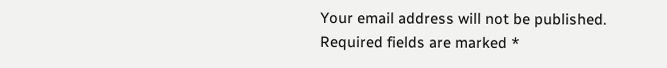Your email address will not be published. Required fields are marked *